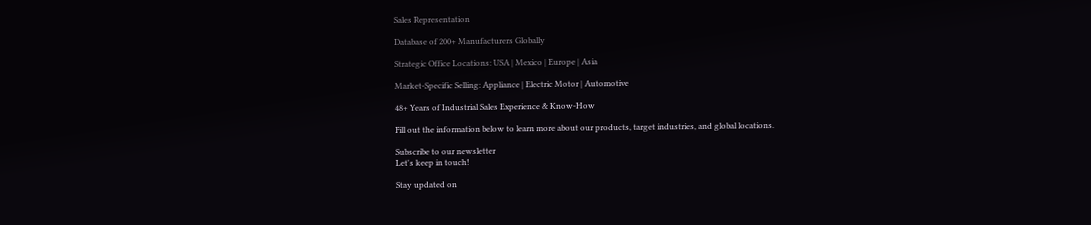Sales Representation

Database of 200+ Manufacturers Globally

Strategic Office Locations: USA | Mexico | Europe | Asia

Market-Specific Selling: Appliance | Electric Motor | Automotive

48+ Years of Industrial Sales Experience & Know-How

Fill out the information below to learn more about our products, target industries, and global locations.

Subscribe to our newsletter
Let's keep in touch!

Stay updated on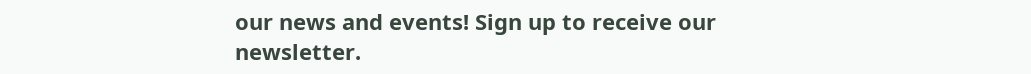our news and events! Sign up to receive our newsletter.